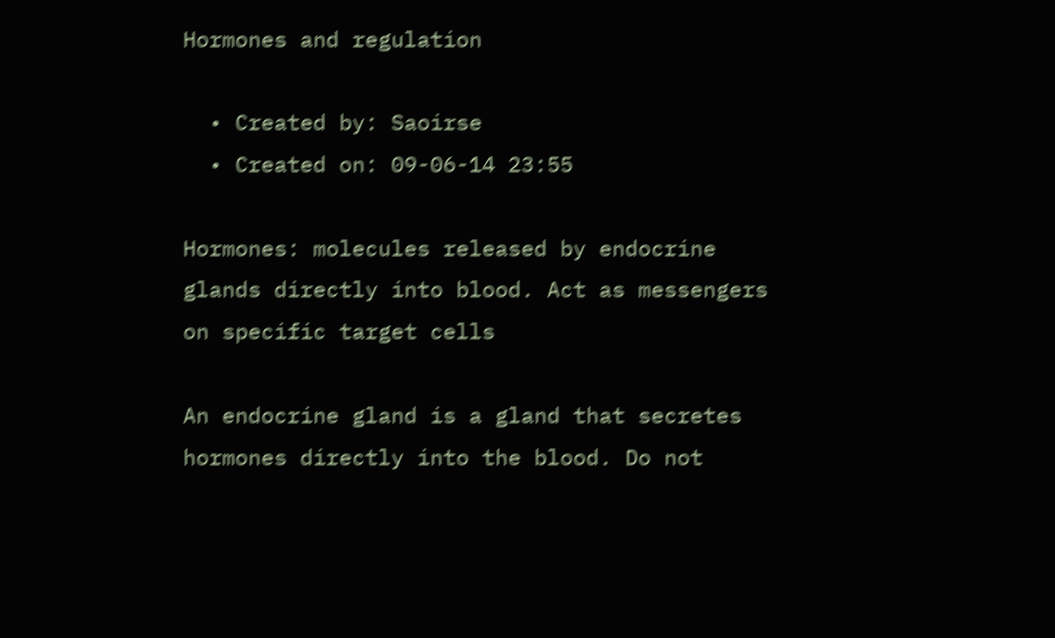Hormones and regulation

  • Created by: Saoirse
  • Created on: 09-06-14 23:55

Hormones: molecules released by endocrine glands directly into blood. Act as messengers on specific target cells

An endocrine gland is a gland that secretes hormones directly into the blood. Do not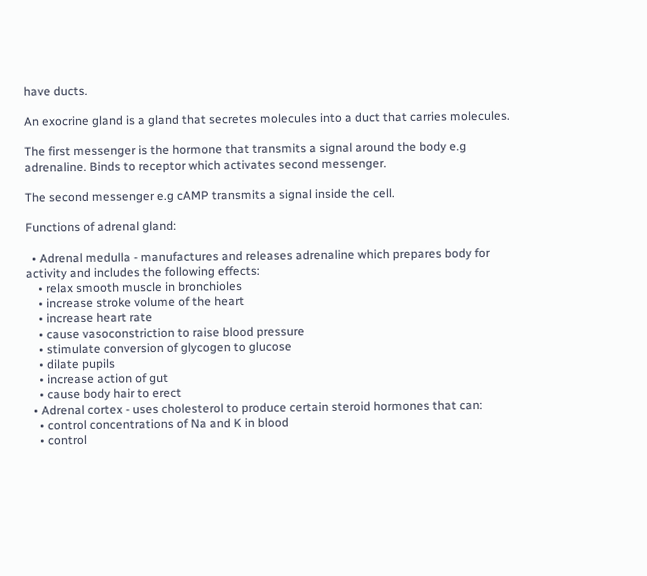have ducts.

An exocrine gland is a gland that secretes molecules into a duct that carries molecules.

The first messenger is the hormone that transmits a signal around the body e.g adrenaline. Binds to receptor which activates second messenger.

The second messenger e.g cAMP transmits a signal inside the cell.

Functions of adrenal gland:

  • Adrenal medulla - manufactures and releases adrenaline which prepares body for activity and includes the following effects:
    • relax smooth muscle in bronchioles
    • increase stroke volume of the heart
    • increase heart rate
    • cause vasoconstriction to raise blood pressure
    • stimulate conversion of glycogen to glucose
    • dilate pupils
    • increase action of gut
    • cause body hair to erect
  • Adrenal cortex - uses cholesterol to produce certain steroid hormones that can:
    • control concentrations of Na and K in blood
    • control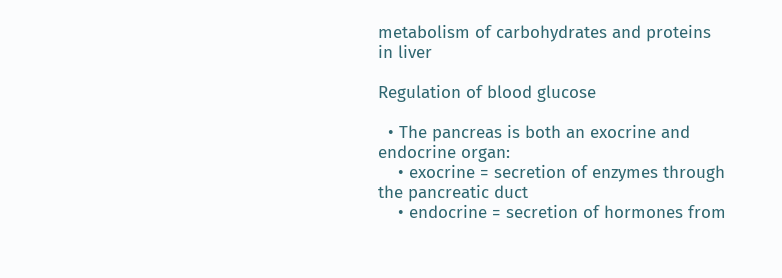metabolism of carbohydrates and proteins in liver

Regulation of blood glucose

  • The pancreas is both an exocrine and endocrine organ:
    • exocrine = secretion of enzymes through the pancreatic duct
    • endocrine = secretion of hormones from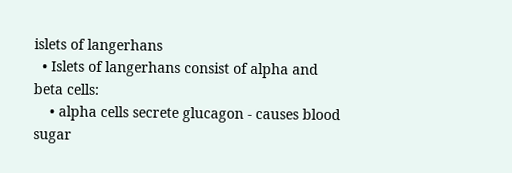islets of langerhans
  • Islets of langerhans consist of alpha and beta cells:
    • alpha cells secrete glucagon - causes blood sugar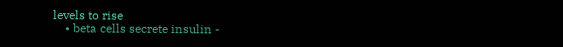levels to rise
    • beta cells secrete insulin -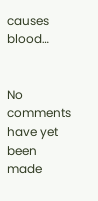causes blood…


No comments have yet been made